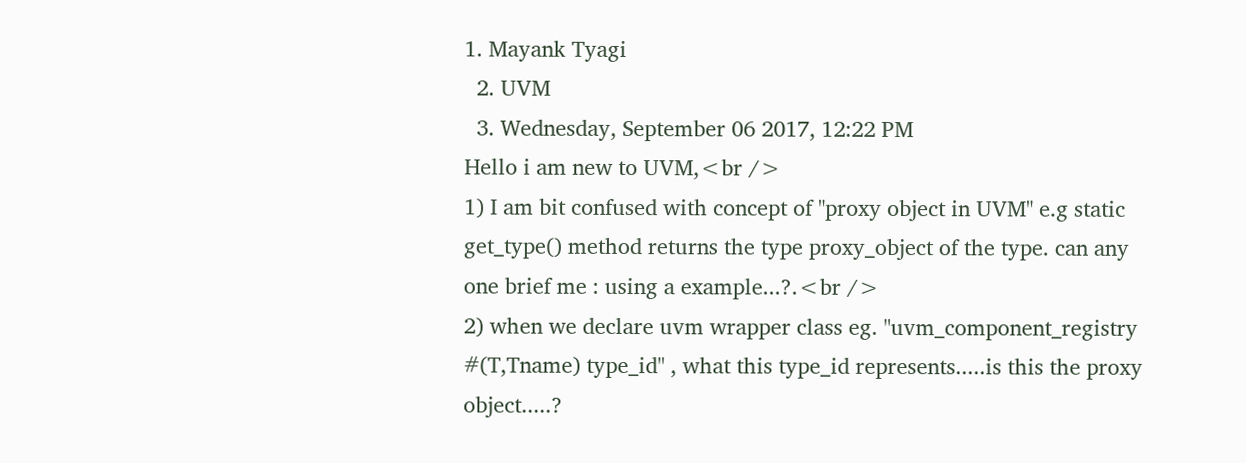1. Mayank Tyagi
  2. UVM
  3. Wednesday, September 06 2017, 12:22 PM
Hello i am new to UVM,<br />
1) I am bit confused with concept of "proxy object in UVM" e.g static get_type() method returns the type proxy_object of the type. can any one brief me : using a example...?.<br />
2) when we declare uvm wrapper class eg. "uvm_component_registry #(T,Tname) type_id" , what this type_id represents.....is this the proxy object.....?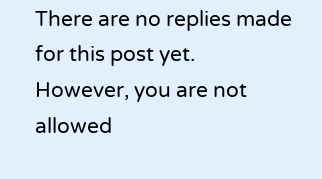There are no replies made for this post yet.
However, you are not allowed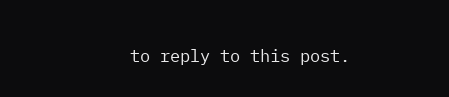to reply to this post.